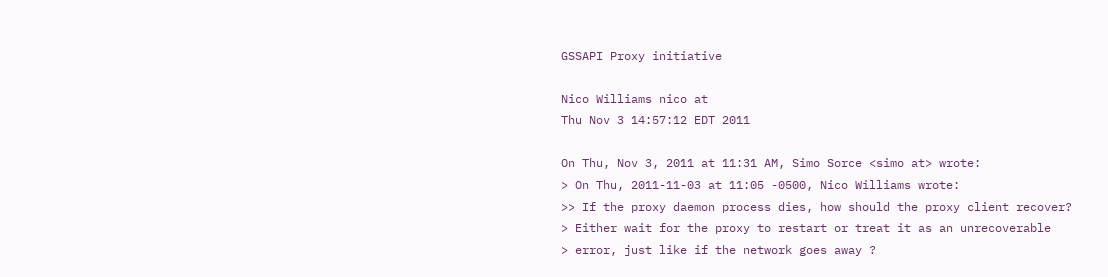GSSAPI Proxy initiative

Nico Williams nico at
Thu Nov 3 14:57:12 EDT 2011

On Thu, Nov 3, 2011 at 11:31 AM, Simo Sorce <simo at> wrote:
> On Thu, 2011-11-03 at 11:05 -0500, Nico Williams wrote:
>> If the proxy daemon process dies, how should the proxy client recover?
> Either wait for the proxy to restart or treat it as an unrecoverable
> error, just like if the network goes away ?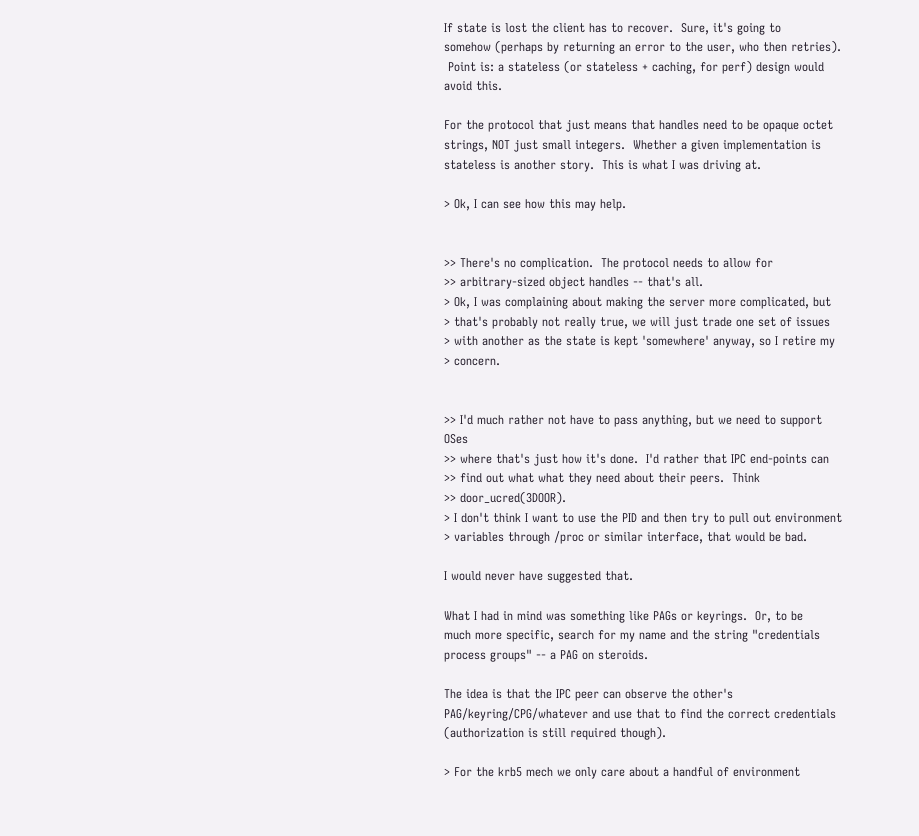If state is lost the client has to recover.  Sure, it's going to
somehow (perhaps by returning an error to the user, who then retries).
 Point is: a stateless (or stateless + caching, for perf) design would
avoid this.

For the protocol that just means that handles need to be opaque octet
strings, NOT just small integers.  Whether a given implementation is
stateless is another story.  This is what I was driving at.

> Ok, I can see how this may help.


>> There's no complication.  The protocol needs to allow for
>> arbitrary-sized object handles -- that's all.
> Ok, I was complaining about making the server more complicated, but
> that's probably not really true, we will just trade one set of issues
> with another as the state is kept 'somewhere' anyway, so I retire my
> concern.


>> I'd much rather not have to pass anything, but we need to support OSes
>> where that's just how it's done.  I'd rather that IPC end-points can
>> find out what what they need about their peers.  Think
>> door_ucred(3DOOR).
> I don't think I want to use the PID and then try to pull out environment
> variables through /proc or similar interface, that would be bad.

I would never have suggested that.

What I had in mind was something like PAGs or keyrings.  Or, to be
much more specific, search for my name and the string "credentials
process groups" -- a PAG on steroids.

The idea is that the IPC peer can observe the other's
PAG/keyring/CPG/whatever and use that to find the correct credentials
(authorization is still required though).

> For the krb5 mech we only care about a handful of environment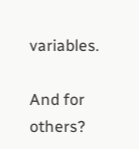variables.

And for others?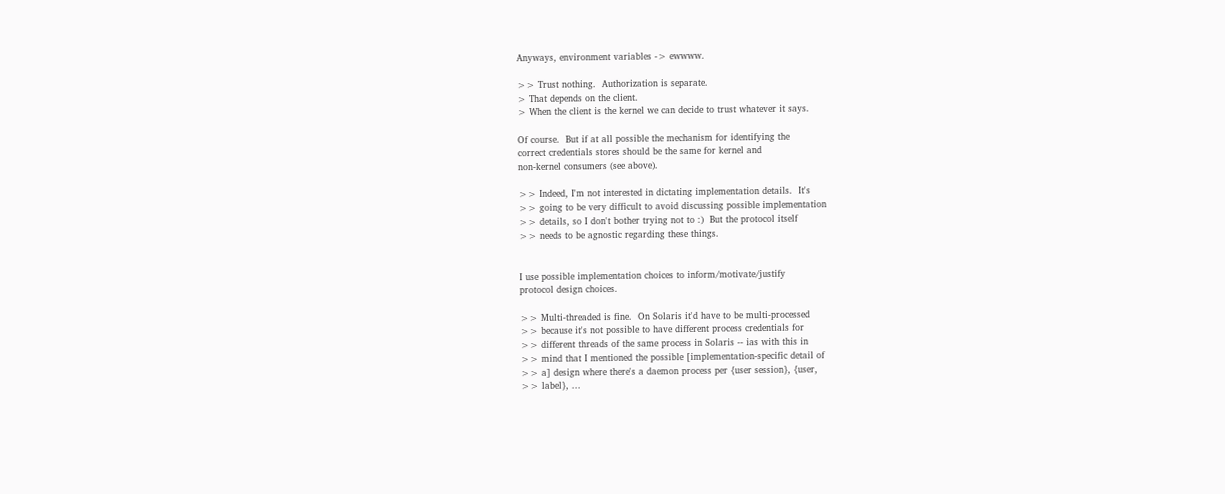Anyways, environment variables -> ewwww.

>> Trust nothing.  Authorization is separate.
> That depends on the client.
> When the client is the kernel we can decide to trust whatever it says.

Of course.  But if at all possible the mechanism for identifying the
correct credentials stores should be the same for kernel and
non-kernel consumers (see above).

>> Indeed, I'm not interested in dictating implementation details.  It's
>> going to be very difficult to avoid discussing possible implementation
>> details, so I don't bother trying not to :)  But the protocol itself
>> needs to be agnostic regarding these things.


I use possible implementation choices to inform/motivate/justify
protocol design choices.

>> Multi-threaded is fine.  On Solaris it'd have to be multi-processed
>> because it's not possible to have different process credentials for
>> different threads of the same process in Solaris -- ias with this in
>> mind that I mentioned the possible [implementation-specific detail of
>> a] design where there's a daemon process per {user session}, {user,
>> label}, ...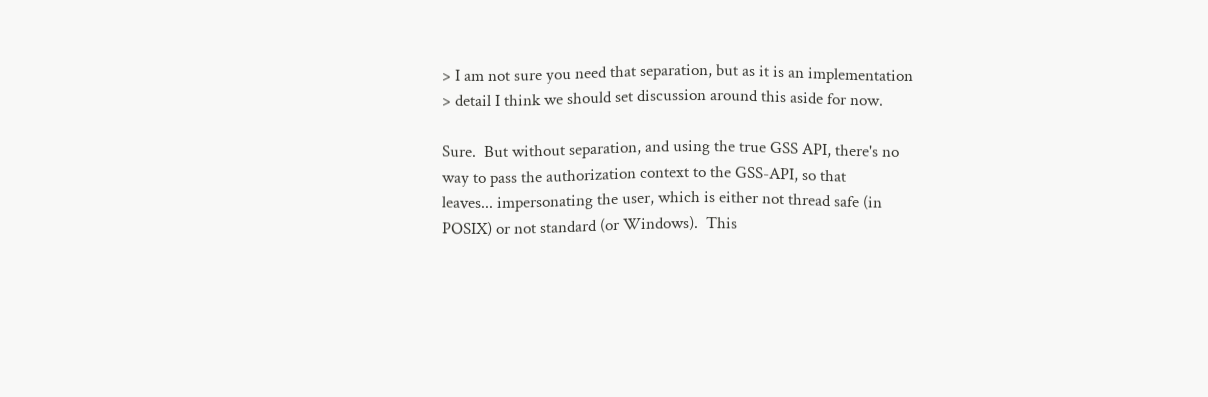> I am not sure you need that separation, but as it is an implementation
> detail I think we should set discussion around this aside for now.

Sure.  But without separation, and using the true GSS API, there's no
way to pass the authorization context to the GSS-API, so that
leaves... impersonating the user, which is either not thread safe (in
POSIX) or not standard (or Windows).  This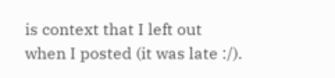is context that I left out
when I posted (it was late :/).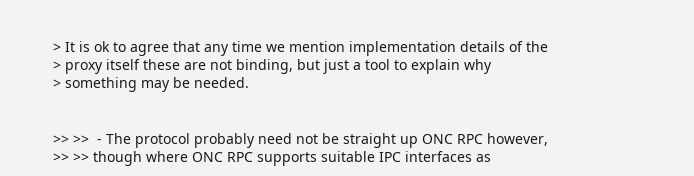> It is ok to agree that any time we mention implementation details of the
> proxy itself these are not binding, but just a tool to explain why
> something may be needed.


>> >>  - The protocol probably need not be straight up ONC RPC however,
>> >> though where ONC RPC supports suitable IPC interfaces as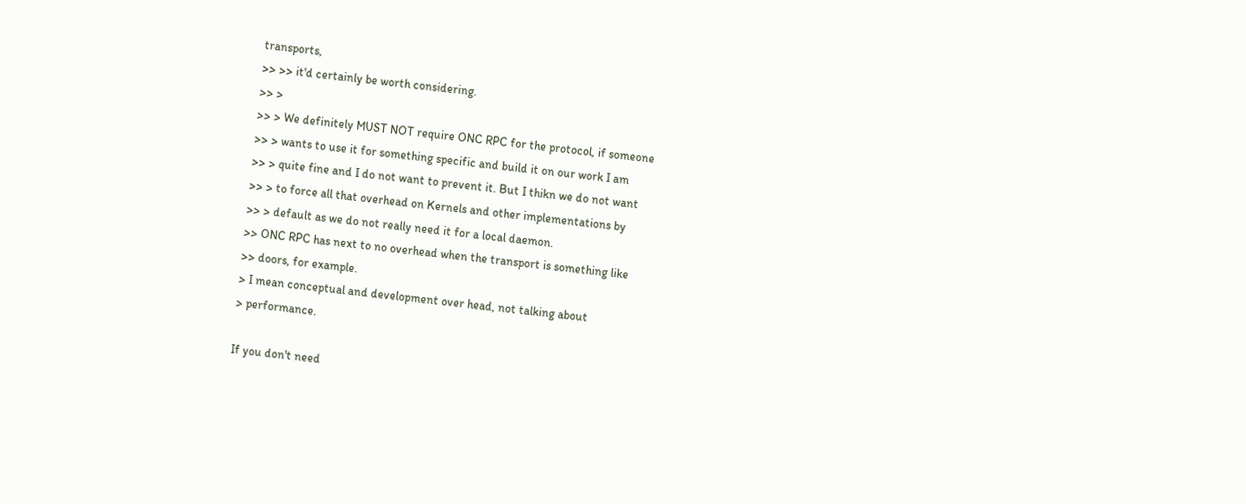transports,
>> >> it'd certainly be worth considering.
>> >
>> > We definitely MUST NOT require ONC RPC for the protocol, if someone
>> > wants to use it for something specific and build it on our work I am
>> > quite fine and I do not want to prevent it. But I thikn we do not want
>> > to force all that overhead on Kernels and other implementations by
>> > default as we do not really need it for a local daemon.
>> ONC RPC has next to no overhead when the transport is something like
>> doors, for example.
> I mean conceptual and development over head, not talking about
> performance.

If you don't need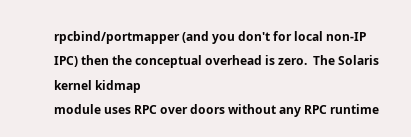rpcbind/portmapper (and you don't for local non-IP
IPC) then the conceptual overhead is zero.  The Solaris kernel kidmap
module uses RPC over doors without any RPC runtime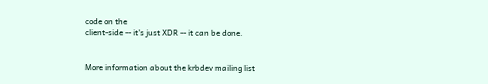code on the
client-side -- it's just XDR -- it can be done.


More information about the krbdev mailing list